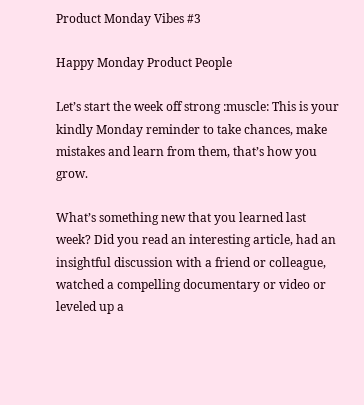Product Monday Vibes #3

Happy Monday Product People

Let’s start the week off strong :muscle: This is your kindly Monday reminder to take chances, make mistakes and learn from them, that’s how you grow.

What’s something new that you learned last week? Did you read an interesting article, had an insightful discussion with a friend or colleague, watched a compelling documentary or video or leveled up a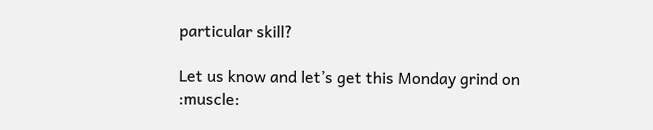particular skill?

Let us know and let’s get this Monday grind on :muscle: